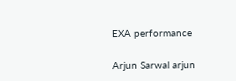EXA performance

Arjun Sarwal arjun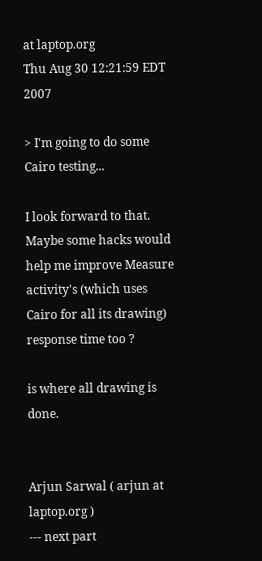at laptop.org
Thu Aug 30 12:21:59 EDT 2007

> I'm going to do some Cairo testing...

I look forward to that. Maybe some hacks would help me improve Measure
activity's (which uses Cairo for all its drawing) response time too ?

is where all drawing is done.


Arjun Sarwal ( arjun at laptop.org )
--- next part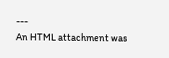---
An HTML attachment was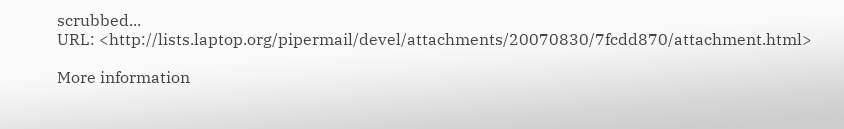scrubbed...
URL: <http://lists.laptop.org/pipermail/devel/attachments/20070830/7fcdd870/attachment.html>

More information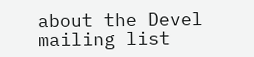about the Devel mailing list